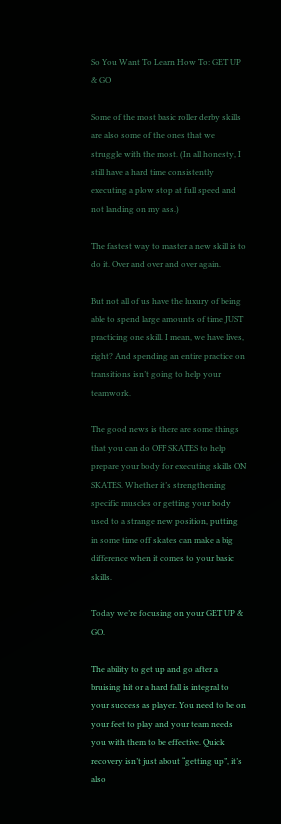So You Want To Learn How To: GET UP & GO

Some of the most basic roller derby skills are also some of the ones that we struggle with the most. (In all honesty, I still have a hard time consistently executing a plow stop at full speed and not landing on my ass.)

The fastest way to master a new skill is to do it. Over and over and over again.

But not all of us have the luxury of being able to spend large amounts of time JUST practicing one skill. I mean, we have lives, right? And spending an entire practice on transitions isn’t going to help your teamwork.

The good news is there are some things that you can do OFF SKATES to help prepare your body for executing skills ON SKATES. Whether it’s strengthening specific muscles or getting your body used to a strange new position, putting in some time off skates can make a big difference when it comes to your basic skills.

Today we’re focusing on your GET UP & GO.

The ability to get up and go after a bruising hit or a hard fall is integral to your success as player. You need to be on your feet to play and your team needs you with them to be effective. Quick recovery isn’t just about “getting up”, it’s also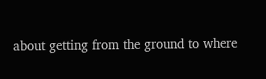about getting from the ground to where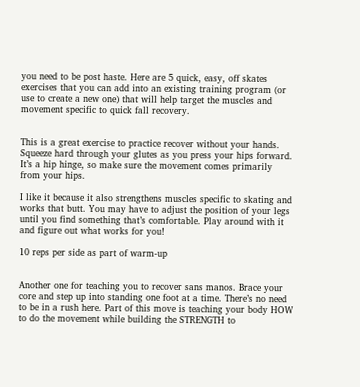you need to be post haste. Here are 5 quick, easy, off skates exercises that you can add into an existing training program (or use to create a new one) that will help target the muscles and movement specific to quick fall recovery.


This is a great exercise to practice recover without your hands. Squeeze hard through your glutes as you press your hips forward. It’s a hip hinge, so make sure the movement comes primarily from your hips.

I like it because it also strengthens muscles specific to skating and works that butt. You may have to adjust the position of your legs until you find something that’s comfortable. Play around with it and figure out what works for you!

10 reps per side as part of warm-up


Another one for teaching you to recover sans manos. Brace your core and step up into standing one foot at a time. There’s no need to be in a rush here. Part of this move is teaching your body HOW to do the movement while building the STRENGTH to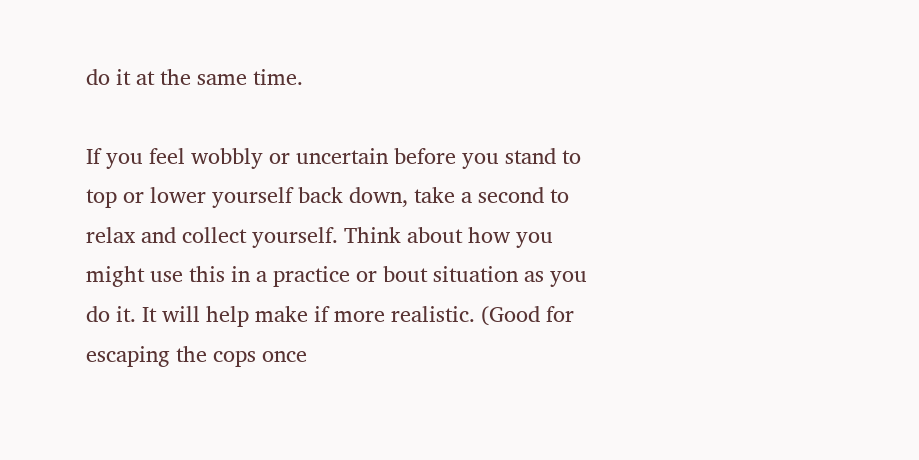do it at the same time.

If you feel wobbly or uncertain before you stand to top or lower yourself back down, take a second to relax and collect yourself. Think about how you might use this in a practice or bout situation as you do it. It will help make if more realistic. (Good for escaping the cops once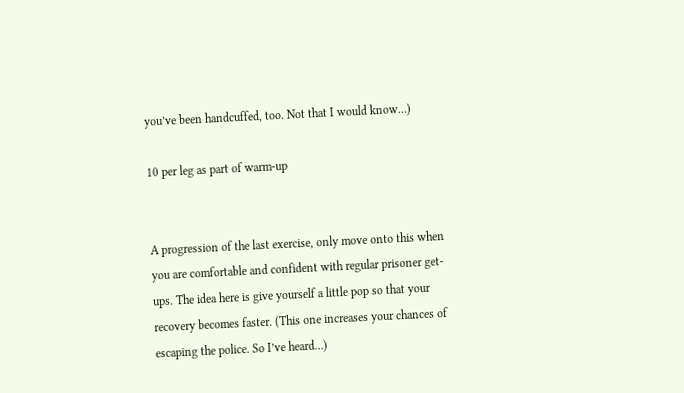you’ve been handcuffed, too. Not that I would know…)

10 per leg as part of warm-up


A progression of the last exercise, only move onto this when you are comfortable and confident with regular prisoner get-ups. The idea here is give yourself a little pop so that your recovery becomes faster. (This one increases your chances of escaping the police. So I’ve heard…)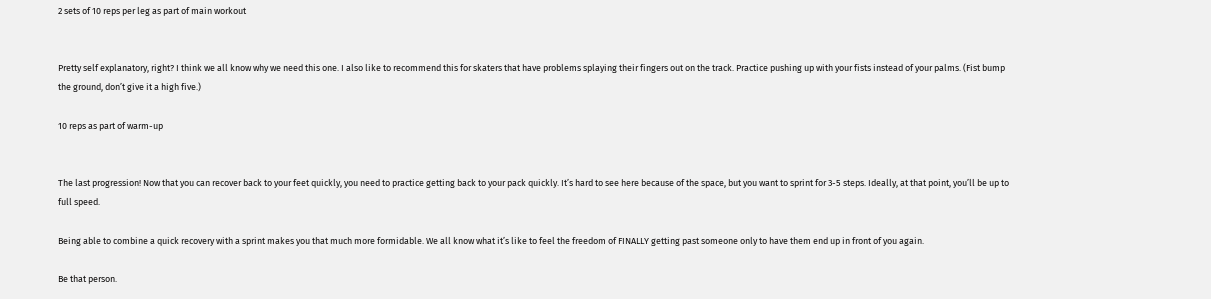2 sets of 10 reps per leg as part of main workout


Pretty self explanatory, right? I think we all know why we need this one. I also like to recommend this for skaters that have problems splaying their fingers out on the track. Practice pushing up with your fists instead of your palms. (Fist bump the ground, don’t give it a high five.)

10 reps as part of warm-up


The last progression! Now that you can recover back to your feet quickly, you need to practice getting back to your pack quickly. It’s hard to see here because of the space, but you want to sprint for 3-5 steps. Ideally, at that point, you’ll be up to full speed.

Being able to combine a quick recovery with a sprint makes you that much more formidable. We all know what it’s like to feel the freedom of FINALLY getting past someone only to have them end up in front of you again.

Be that person.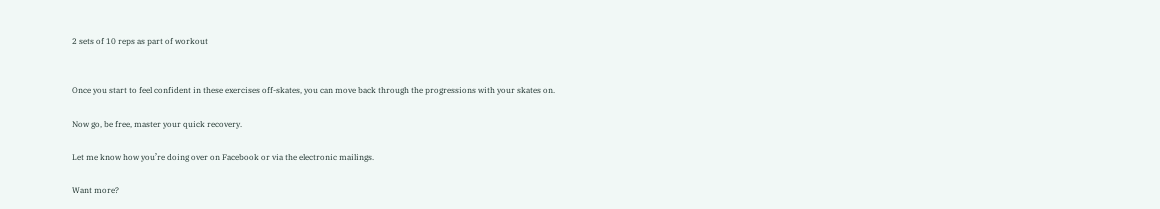2 sets of 10 reps as part of workout


Once you start to feel confident in these exercises off-skates, you can move back through the progressions with your skates on.

Now go, be free, master your quick recovery.

Let me know how you’re doing over on Facebook or via the electronic mailings.

Want more?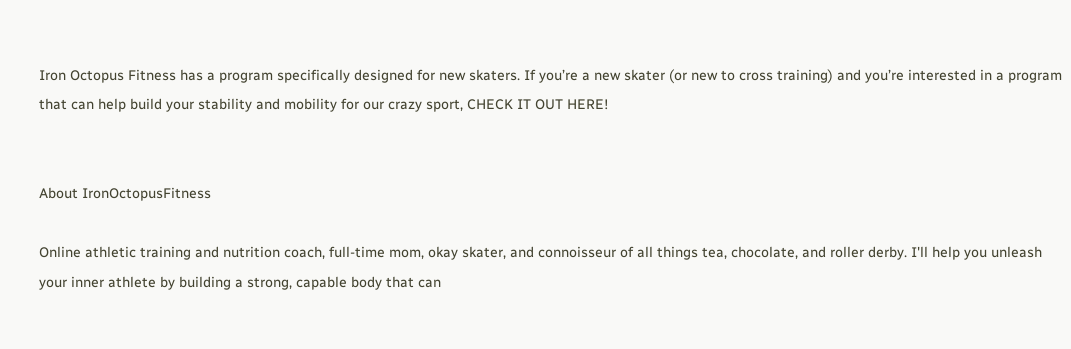Iron Octopus Fitness has a program specifically designed for new skaters. If you’re a new skater (or new to cross training) and you’re interested in a program that can help build your stability and mobility for our crazy sport, CHECK IT OUT HERE!


About IronOctopusFitness

Online athletic training and nutrition coach, full-time mom, okay skater, and connoisseur of all things tea, chocolate, and roller derby. I'll help you unleash your inner athlete by building a strong, capable body that can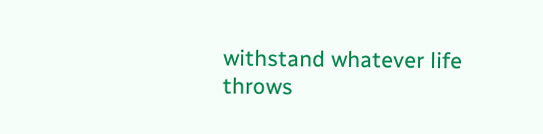withstand whatever life throws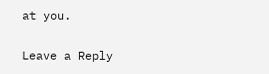at you.

Leave a Reply